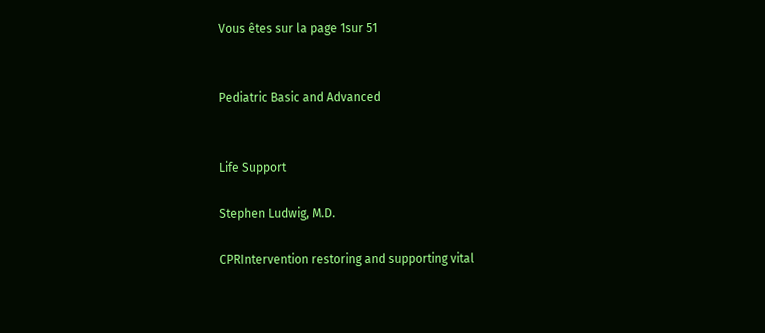Vous êtes sur la page 1sur 51


Pediatric Basic and Advanced


Life Support

Stephen Ludwig, M.D.

CPRIntervention restoring and supporting vital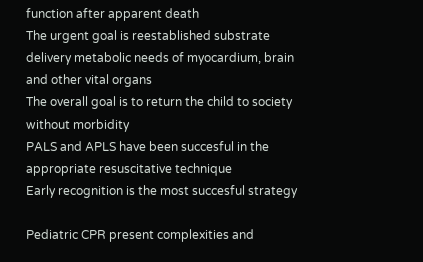function after apparent death
The urgent goal is reestablished substrate
delivery metabolic needs of myocardium, brain
and other vital organs
The overall goal is to return the child to society
without morbidity
PALS and APLS have been succesful in the
appropriate resuscitative technique
Early recognition is the most succesful strategy

Pediatric CPR present complexities and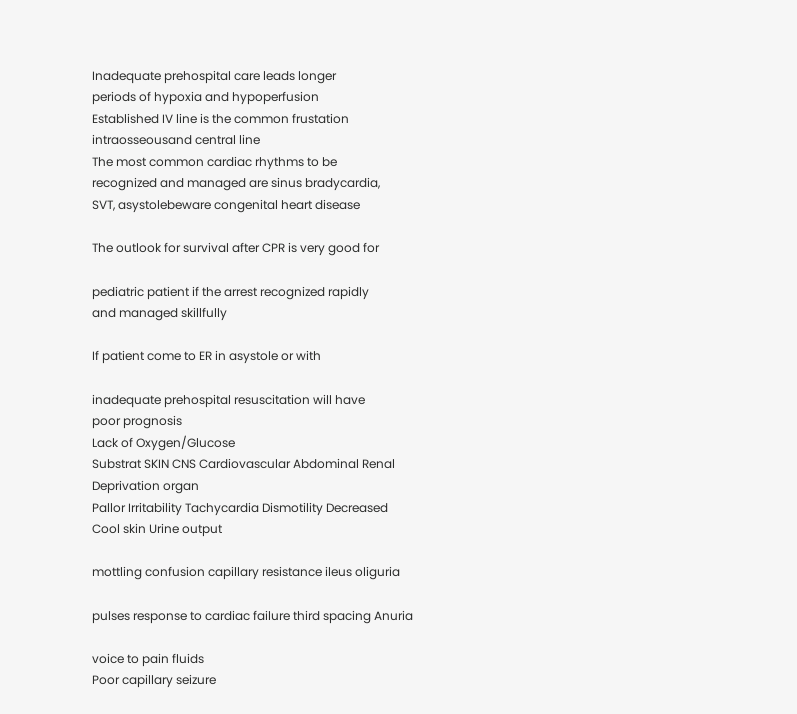Inadequate prehospital care leads longer
periods of hypoxia and hypoperfusion
Established IV line is the common frustation
intraosseousand central line
The most common cardiac rhythms to be
recognized and managed are sinus bradycardia,
SVT, asystolebeware congenital heart disease

The outlook for survival after CPR is very good for

pediatric patient if the arrest recognized rapidly
and managed skillfully

If patient come to ER in asystole or with

inadequate prehospital resuscitation will have
poor prognosis
Lack of Oxygen/Glucose
Substrat SKIN CNS Cardiovascular Abdominal Renal
Deprivation organ
Pallor Irritability Tachycardia Dismotility Decreased
Cool skin Urine output

mottling confusion capillary resistance ileus oliguria

pulses response to cardiac failure third spacing Anuria

voice to pain fluids
Poor capillary seizure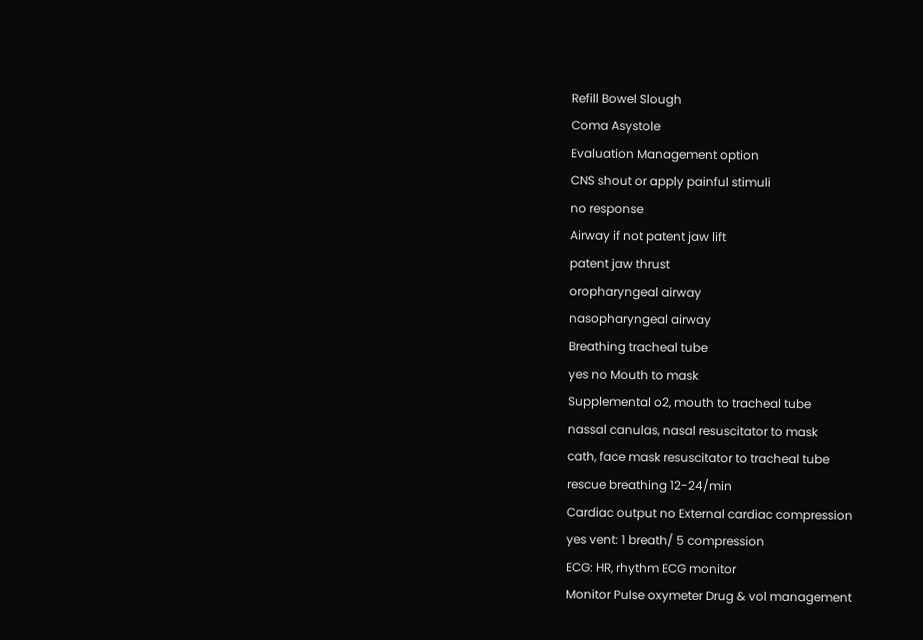Refill Bowel Slough
Coma Asystole
Evaluation Management option
CNS shout or apply painful stimuli
no response
Airway if not patent jaw lift
patent jaw thrust
oropharyngeal airway
nasopharyngeal airway
Breathing tracheal tube
yes no Mouth to mask
Supplemental o2, mouth to tracheal tube
nassal canulas, nasal resuscitator to mask
cath, face mask resuscitator to tracheal tube
rescue breathing 12-24/min
Cardiac output no External cardiac compression
yes vent: 1 breath/ 5 compression
ECG: HR, rhythm ECG monitor
Monitor Pulse oxymeter Drug & vol management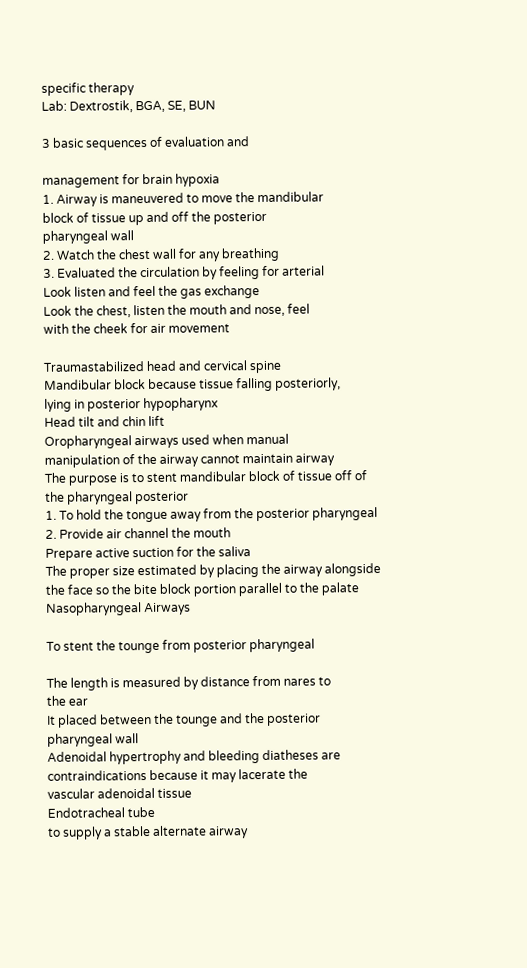specific therapy
Lab: Dextrostik, BGA, SE, BUN

3 basic sequences of evaluation and

management for brain hypoxia
1. Airway is maneuvered to move the mandibular
block of tissue up and off the posterior
pharyngeal wall
2. Watch the chest wall for any breathing
3. Evaluated the circulation by feeling for arterial
Look listen and feel the gas exchange
Look the chest, listen the mouth and nose, feel
with the cheek for air movement

Traumastabilized head and cervical spine
Mandibular block because tissue falling posteriorly,
lying in posterior hypopharynx
Head tilt and chin lift
Oropharyngeal airways used when manual
manipulation of the airway cannot maintain airway
The purpose is to stent mandibular block of tissue off of
the pharyngeal posterior
1. To hold the tongue away from the posterior pharyngeal
2. Provide air channel the mouth
Prepare active suction for the saliva
The proper size estimated by placing the airway alongside
the face so the bite block portion parallel to the palate
Nasopharyngeal Airways

To stent the tounge from posterior pharyngeal

The length is measured by distance from nares to
the ear
It placed between the tounge and the posterior
pharyngeal wall
Adenoidal hypertrophy and bleeding diatheses are
contraindications because it may lacerate the
vascular adenoidal tissue
Endotracheal tube
to supply a stable alternate airway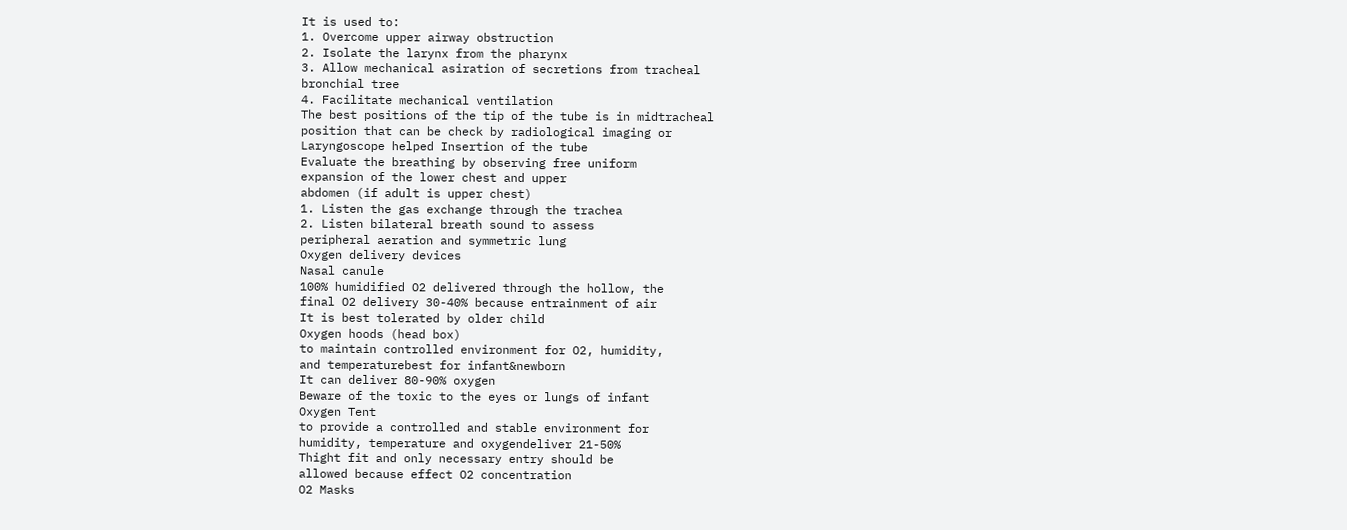It is used to:
1. Overcome upper airway obstruction
2. Isolate the larynx from the pharynx
3. Allow mechanical asiration of secretions from tracheal
bronchial tree
4. Facilitate mechanical ventilation
The best positions of the tip of the tube is in midtracheal
position that can be check by radiological imaging or
Laryngoscope helped Insertion of the tube
Evaluate the breathing by observing free uniform
expansion of the lower chest and upper
abdomen (if adult is upper chest)
1. Listen the gas exchange through the trachea
2. Listen bilateral breath sound to assess
peripheral aeration and symmetric lung
Oxygen delivery devices
Nasal canule
100% humidified O2 delivered through the hollow, the
final O2 delivery 30-40% because entrainment of air
It is best tolerated by older child
Oxygen hoods (head box)
to maintain controlled environment for O2, humidity,
and temperaturebest for infant&newborn
It can deliver 80-90% oxygen
Beware of the toxic to the eyes or lungs of infant
Oxygen Tent
to provide a controlled and stable environment for
humidity, temperature and oxygendeliver 21-50%
Thight fit and only necessary entry should be
allowed because effect O2 concentration
O2 Masks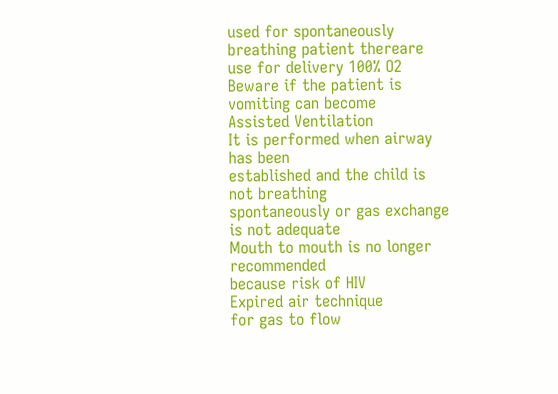used for spontaneously breathing patient thereare
use for delivery 100% O2
Beware if the patient is vomiting can become
Assisted Ventilation
It is performed when airway has been
established and the child is not breathing
spontaneously or gas exchange is not adequate
Mouth to mouth is no longer recommended
because risk of HIV
Expired air technique
for gas to flow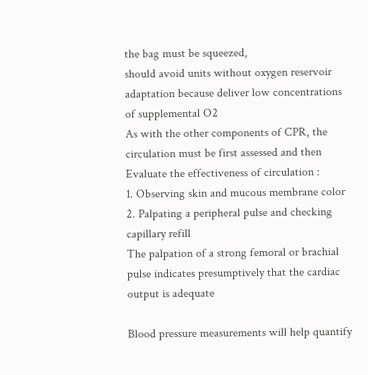the bag must be squeezed,
should avoid units without oxygen reservoir
adaptation because deliver low concentrations
of supplemental O2
As with the other components of CPR, the
circulation must be first assessed and then
Evaluate the effectiveness of circulation :
1. Observing skin and mucous membrane color
2. Palpating a peripheral pulse and checking
capillary refill
The palpation of a strong femoral or brachial
pulse indicates presumptively that the cardiac
output is adequate

Blood pressure measurements will help quantify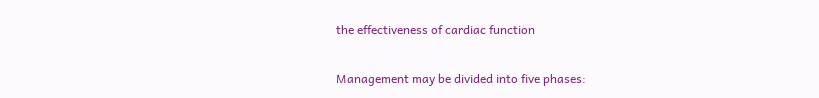the effectiveness of cardiac function

Management may be divided into five phases: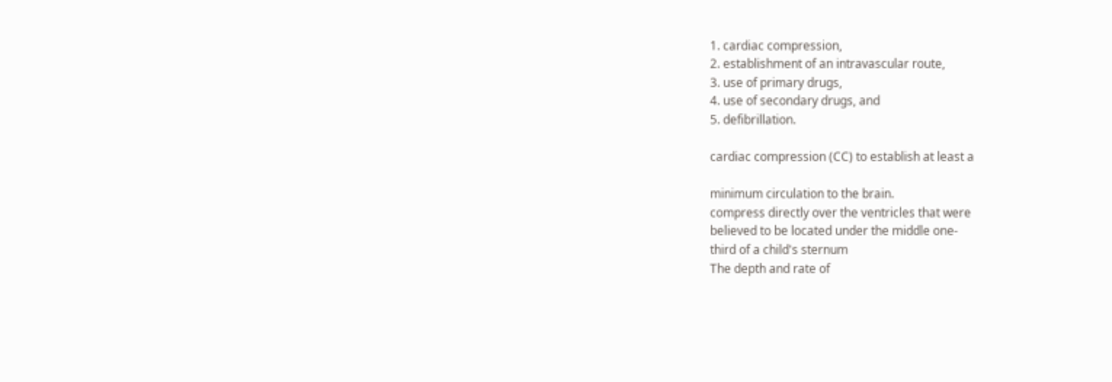1. cardiac compression,
2. establishment of an intravascular route,
3. use of primary drugs,
4. use of secondary drugs, and
5. defibrillation.

cardiac compression (CC) to establish at least a

minimum circulation to the brain.
compress directly over the ventricles that were
believed to be located under the middle one-
third of a child's sternum
The depth and rate of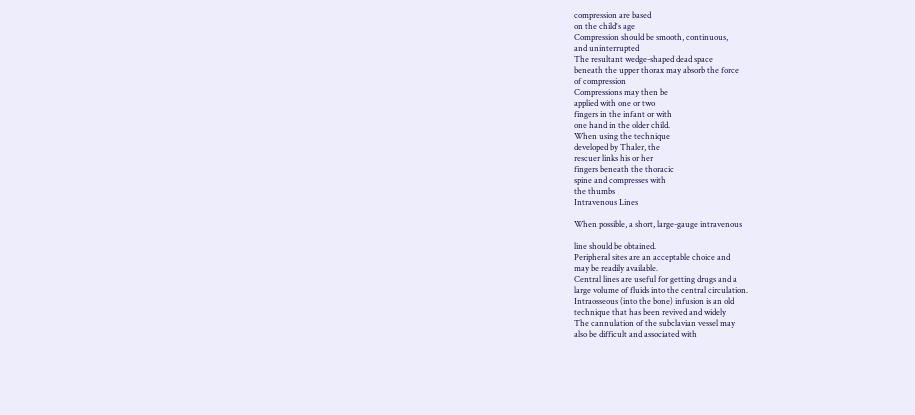compression are based
on the child's age
Compression should be smooth, continuous,
and uninterrupted
The resultant wedge-shaped dead space
beneath the upper thorax may absorb the force
of compression
Compressions may then be
applied with one or two
fingers in the infant or with
one hand in the older child.
When using the technique
developed by Thaler, the
rescuer links his or her
fingers beneath the thoracic
spine and compresses with
the thumbs
Intravenous Lines

When possible, a short, large-gauge intravenous

line should be obtained.
Peripheral sites are an acceptable choice and
may be readily available.
Central lines are useful for getting drugs and a
large volume of fluids into the central circulation.
Intraosseous (into the bone) infusion is an old
technique that has been revived and widely
The cannulation of the subclavian vessel may
also be difficult and associated with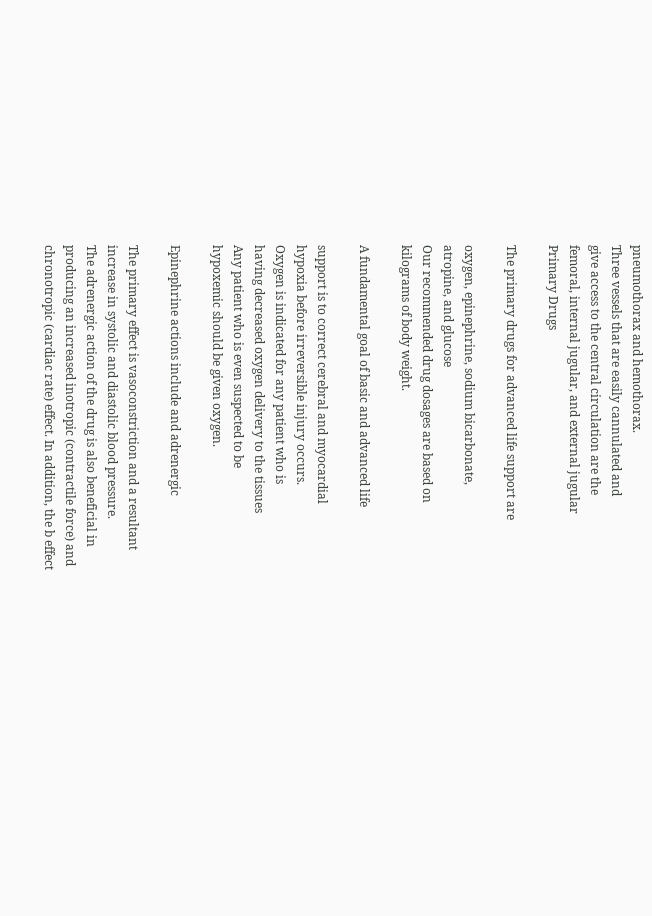pneumothorax and hemothorax.
Three vessels that are easily cannulated and
give access to the central circulation are the
femoral, internal jugular, and external jugular
Primary Drugs

The primary drugs for advanced life support are

oxygen, epinephrine, sodium bicarbonate,
atropine, and glucose
Our recommended drug dosages are based on
kilograms of body weight.

A fundamental goal of basic and advanced life

support is to correct cerebral and myocardial
hypoxia before irreversible injury occurs.
Oxygen is indicated for any patient who is
having decreased oxygen delivery to the tissues
Any patient who is even suspected to be
hypoxemic should be given oxygen.

Epinephrine actions include and adrenergic

The primary effect is vasoconstriction and a resultant
increase in systolic and diastolic blood pressure.
The adrenergic action of the drug is also beneficial in
producing an increased inotropic (contractile force) and
chronotropic (cardiac rate) effect. In addition, the b effect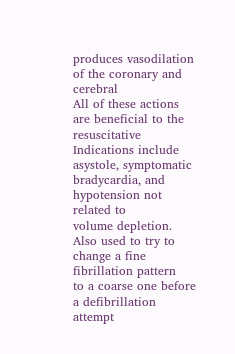produces vasodilation of the coronary and cerebral
All of these actions are beneficial to the resuscitative
Indications include asystole, symptomatic
bradycardia, and hypotension not related to
volume depletion.
Also used to try to change a fine fibrillation pattern
to a coarse one before a defibrillation attempt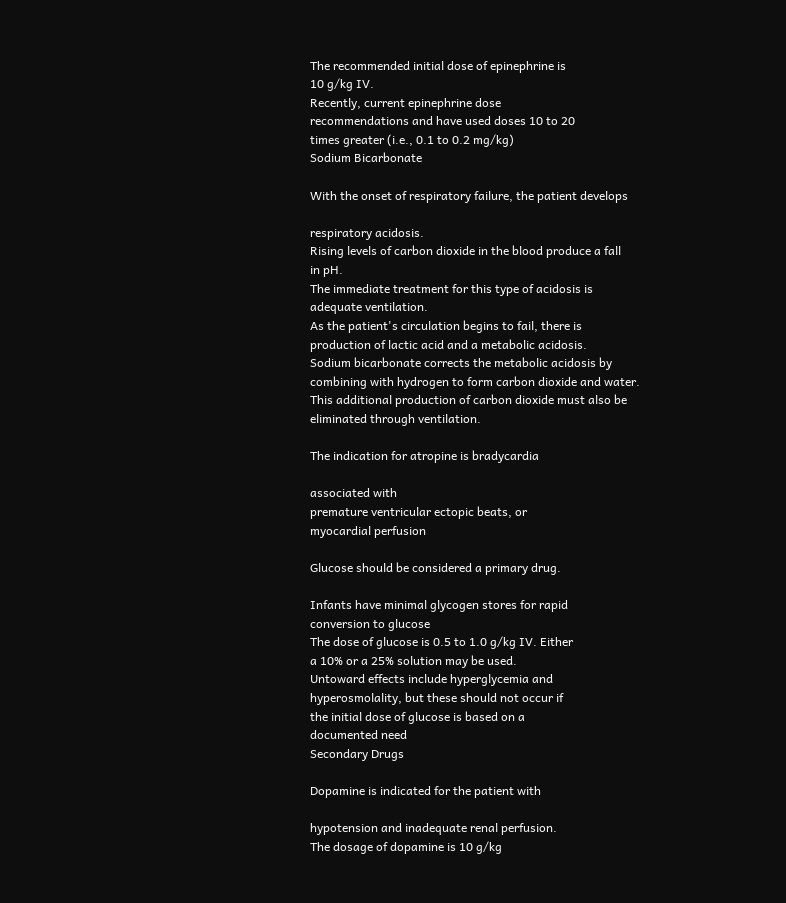The recommended initial dose of epinephrine is
10 g/kg IV.
Recently, current epinephrine dose
recommendations and have used doses 10 to 20
times greater (i.e., 0.1 to 0.2 mg/kg)
Sodium Bicarbonate

With the onset of respiratory failure, the patient develops

respiratory acidosis.
Rising levels of carbon dioxide in the blood produce a fall
in pH.
The immediate treatment for this type of acidosis is
adequate ventilation.
As the patient's circulation begins to fail, there is
production of lactic acid and a metabolic acidosis.
Sodium bicarbonate corrects the metabolic acidosis by
combining with hydrogen to form carbon dioxide and water.
This additional production of carbon dioxide must also be
eliminated through ventilation.

The indication for atropine is bradycardia

associated with
premature ventricular ectopic beats, or
myocardial perfusion

Glucose should be considered a primary drug.

Infants have minimal glycogen stores for rapid
conversion to glucose
The dose of glucose is 0.5 to 1.0 g/kg IV. Either
a 10% or a 25% solution may be used.
Untoward effects include hyperglycemia and
hyperosmolality, but these should not occur if
the initial dose of glucose is based on a
documented need
Secondary Drugs

Dopamine is indicated for the patient with

hypotension and inadequate renal perfusion.
The dosage of dopamine is 10 g/kg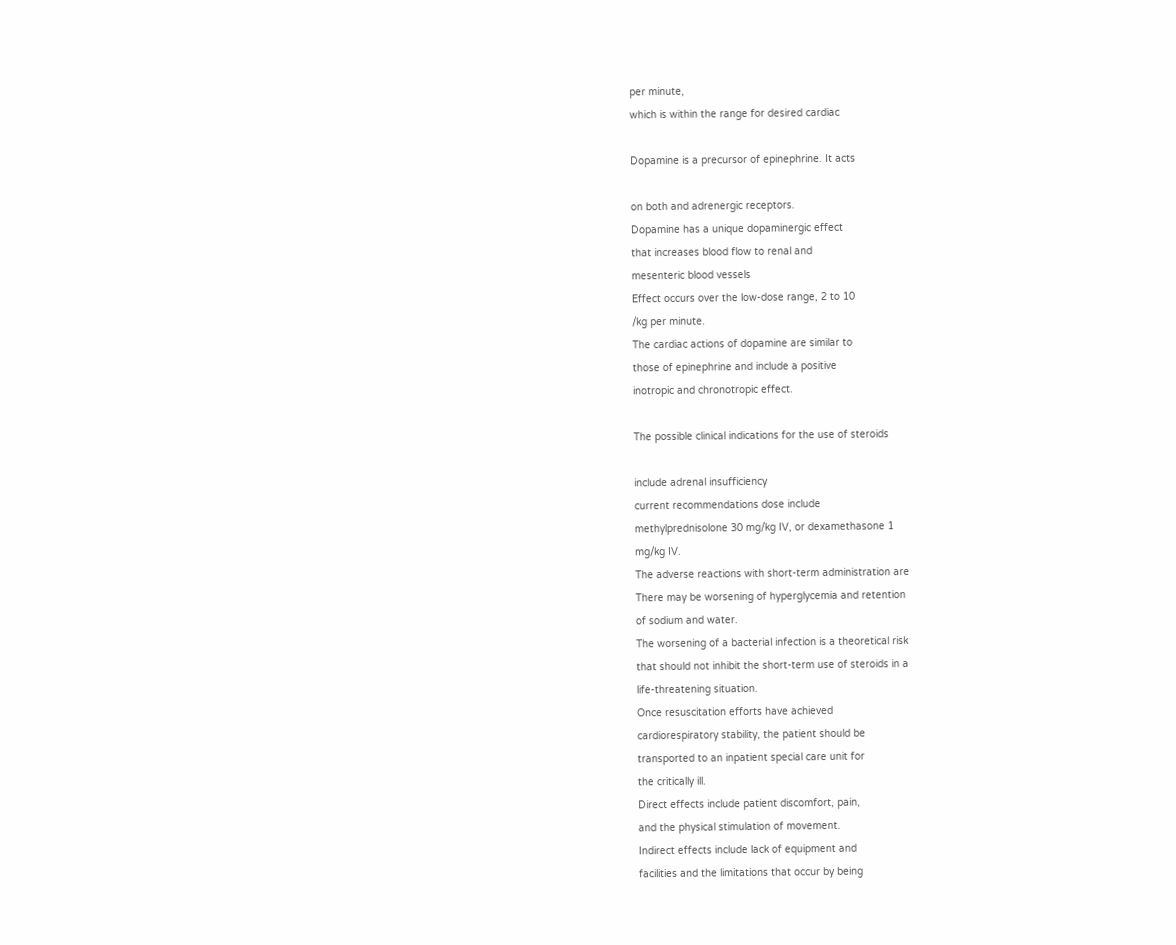per minute,
which is within the range for desired cardiac

Dopamine is a precursor of epinephrine. It acts

on both and adrenergic receptors.
Dopamine has a unique dopaminergic effect
that increases blood flow to renal and
mesenteric blood vessels
Effect occurs over the low-dose range, 2 to 10
/kg per minute.
The cardiac actions of dopamine are similar to
those of epinephrine and include a positive
inotropic and chronotropic effect.

The possible clinical indications for the use of steroids

include adrenal insufficiency
current recommendations dose include
methylprednisolone 30 mg/kg IV, or dexamethasone 1
mg/kg IV.
The adverse reactions with short-term administration are
There may be worsening of hyperglycemia and retention
of sodium and water.
The worsening of a bacterial infection is a theoretical risk
that should not inhibit the short-term use of steroids in a
life-threatening situation.
Once resuscitation efforts have achieved
cardiorespiratory stability, the patient should be
transported to an inpatient special care unit for
the critically ill.
Direct effects include patient discomfort, pain,
and the physical stimulation of movement.
Indirect effects include lack of equipment and
facilities and the limitations that occur by being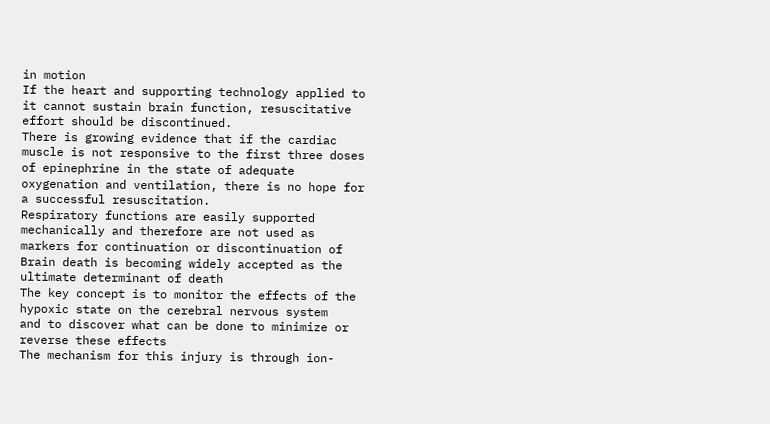in motion
If the heart and supporting technology applied to
it cannot sustain brain function, resuscitative
effort should be discontinued.
There is growing evidence that if the cardiac
muscle is not responsive to the first three doses
of epinephrine in the state of adequate
oxygenation and ventilation, there is no hope for
a successful resuscitation.
Respiratory functions are easily supported
mechanically and therefore are not used as
markers for continuation or discontinuation of
Brain death is becoming widely accepted as the
ultimate determinant of death
The key concept is to monitor the effects of the
hypoxic state on the cerebral nervous system
and to discover what can be done to minimize or
reverse these effects
The mechanism for this injury is through ion-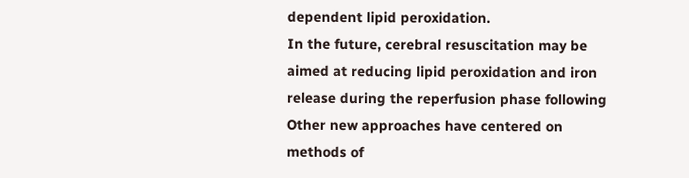dependent lipid peroxidation.
In the future, cerebral resuscitation may be
aimed at reducing lipid peroxidation and iron
release during the reperfusion phase following
Other new approaches have centered on
methods of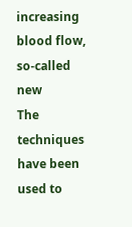increasing blood flow, so-called new
The techniques have been used to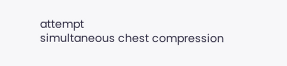attempt
simultaneous chest compression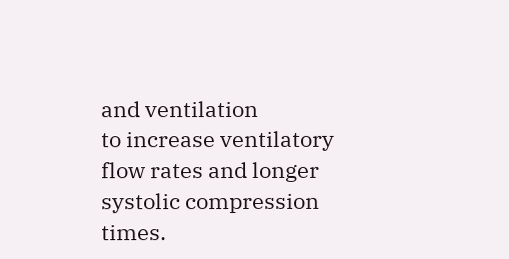and ventilation
to increase ventilatory flow rates and longer
systolic compression times.